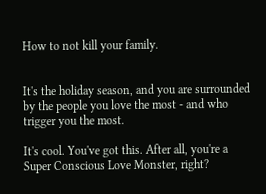How to not kill your family.


It's the holiday season, and you are surrounded by the people you love the most - and who trigger you the most.

It's cool. You've got this. After all, you're a Super Conscious Love Monster, right?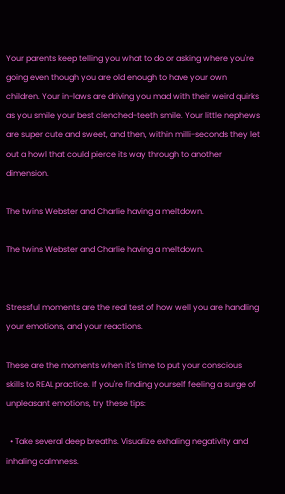Your parents keep telling you what to do or asking where you're going even though you are old enough to have your own children. Your in-laws are driving you mad with their weird quirks as you smile your best clenched-teeth smile. Your little nephews are super cute and sweet, and then, within milli-seconds they let out a howl that could pierce its way through to another dimension.

The twins Webster and Charlie having a meltdown.

The twins Webster and Charlie having a meltdown.


Stressful moments are the real test of how well you are handling your emotions, and your reactions.

These are the moments when it's time to put your conscious skills to REAL practice. If you're finding yourself feeling a surge of unpleasant emotions, try these tips:

  • Take several deep breaths. Visualize exhaling negativity and inhaling calmness.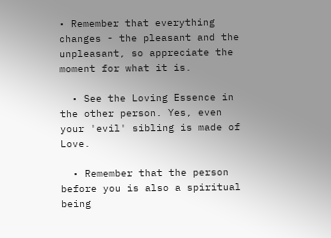• Remember that everything changes - the pleasant and the unpleasant, so appreciate the moment for what it is.

  • See the Loving Essence in the other person. Yes, even your 'evil' sibling is made of Love.

  • Remember that the person before you is also a spiritual being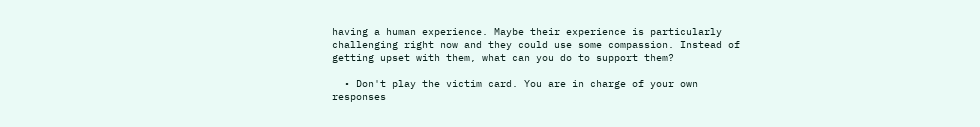having a human experience. Maybe their experience is particularly challenging right now and they could use some compassion. Instead of getting upset with them, what can you do to support them?

  • Don't play the victim card. You are in charge of your own responses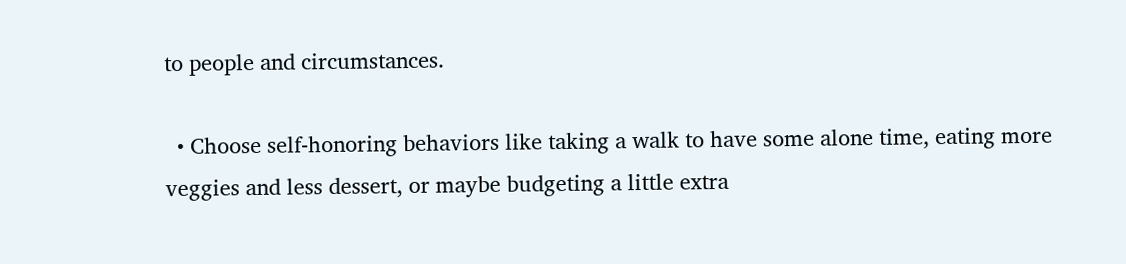to people and circumstances.

  • Choose self-honoring behaviors like taking a walk to have some alone time, eating more veggies and less dessert, or maybe budgeting a little extra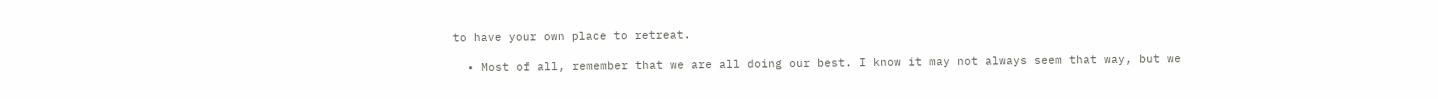to have your own place to retreat.

  • Most of all, remember that we are all doing our best. I know it may not always seem that way, but we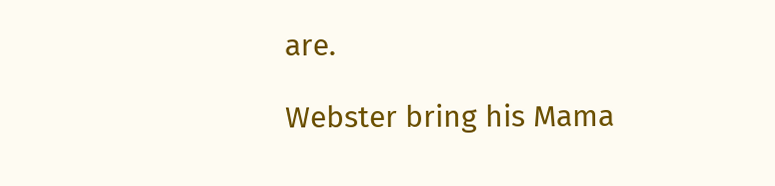are.

Webster bring his Mama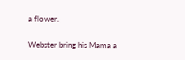a flower.

Webster bring his Mama a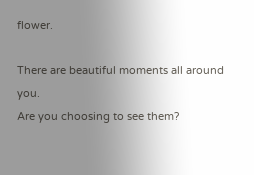flower.

There are beautiful moments all around you.
Are you choosing to see them?